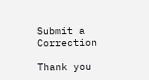Submit a Correction

Thank you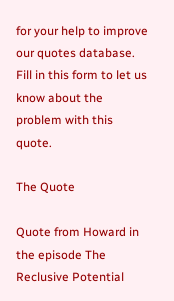for your help to improve our quotes database. Fill in this form to let us know about the problem with this quote.

The Quote

Quote from Howard in the episode The Reclusive Potential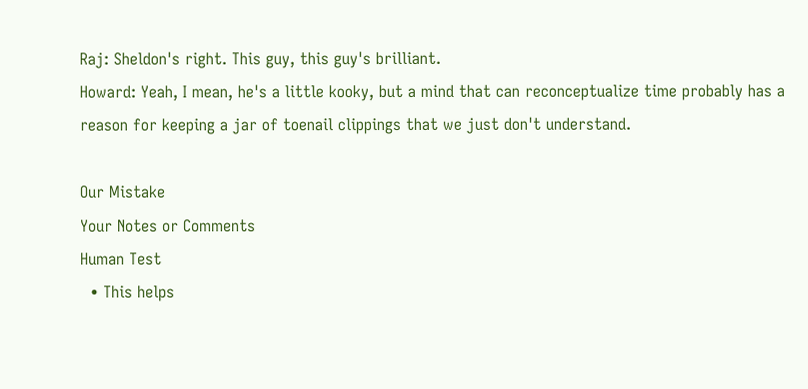Raj: Sheldon's right. This guy, this guy's brilliant.
Howard: Yeah, I mean, he's a little kooky, but a mind that can reconceptualize time probably has a reason for keeping a jar of toenail clippings that we just don't understand.

Our Mistake
Your Notes or Comments
Human Test
  • This helps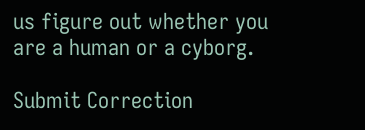us figure out whether you are a human or a cyborg.

Submit Correction